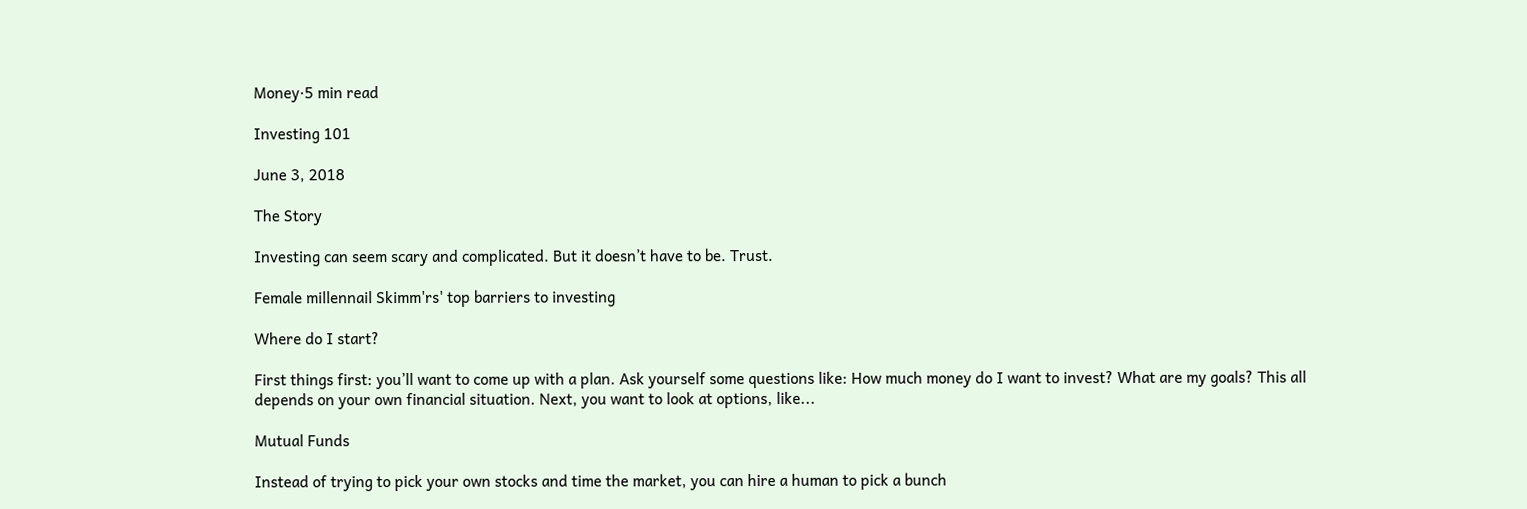Money·5 min read

Investing 101

June 3, 2018

The Story

Investing can seem scary and complicated. But it doesn’t have to be. Trust.

Female millennail Skimm'rs' top barriers to investing

Where do I start?

First things first: you’ll want to come up with a plan. Ask yourself some questions like: How much money do I want to invest? What are my goals? This all depends on your own financial situation. Next, you want to look at options, like...

Mutual Funds

Instead of trying to pick your own stocks and time the market, you can hire a human to pick a bunch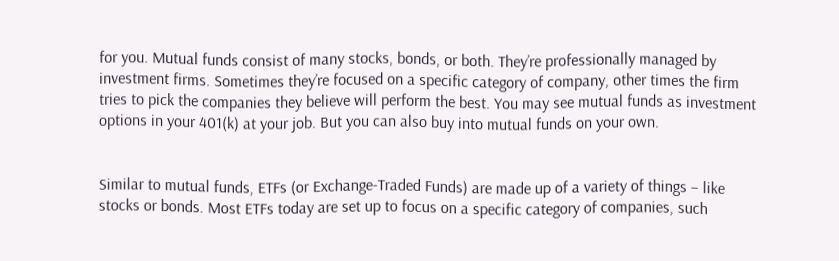for you. Mutual funds consist of many stocks, bonds, or both. They’re professionally managed by investment firms. Sometimes they’re focused on a specific category of company, other times the firm tries to pick the companies they believe will perform the best. You may see mutual funds as investment options in your 401(k) at your job. But you can also buy into mutual funds on your own.


Similar to mutual funds, ETFs (or Exchange-Traded Funds) are made up of a variety of things – like stocks or bonds. Most ETFs today are set up to focus on a specific category of companies, such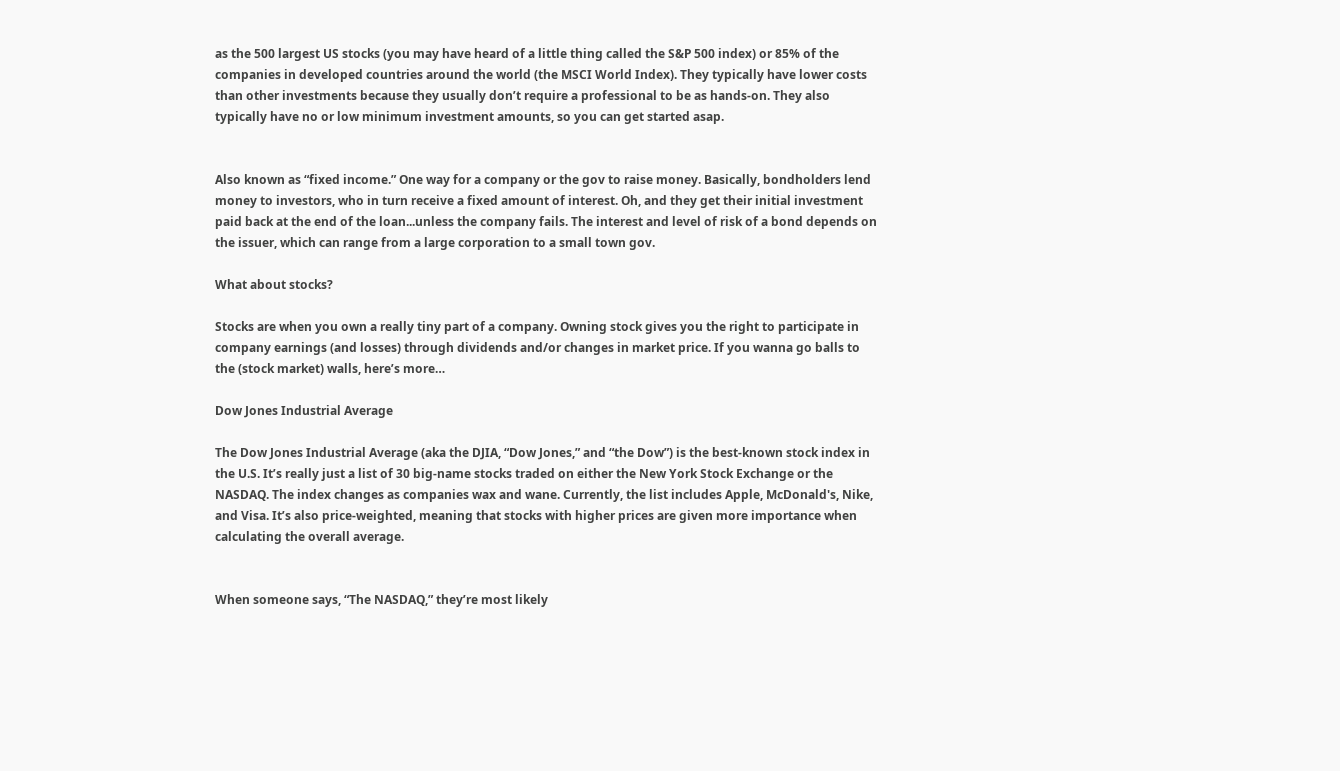as the 500 largest US stocks (you may have heard of a little thing called the S&P 500 index) or 85% of the companies in developed countries around the world (the MSCI World Index). They typically have lower costs than other investments because they usually don’t require a professional to be as hands-on. They also typically have no or low minimum investment amounts, so you can get started asap.


Also known as “fixed income.” One way for a company or the gov to raise money. Basically, bondholders lend money to investors, who in turn receive a fixed amount of interest. Oh, and they get their initial investment paid back at the end of the loan...unless the company fails. The interest and level of risk of a bond depends on the issuer, which can range from a large corporation to a small town gov.

What about stocks?

Stocks are when you own a really tiny part of a company. Owning stock gives you the right to participate in company earnings (and losses) through dividends and/or changes in market price. If you wanna go balls to the (stock market) walls, here’s more…

Dow Jones Industrial Average

The Dow Jones Industrial Average (aka the DJIA, “Dow Jones,” and “the Dow”) is the best-known stock index in the U.S. It’s really just a list of 30 big-name stocks traded on either the New York Stock Exchange or the NASDAQ. The index changes as companies wax and wane. Currently, the list includes Apple, McDonald's, Nike, and Visa. It’s also price-weighted, meaning that stocks with higher prices are given more importance when calculating the overall average.


When someone says, “The NASDAQ,” they’re most likely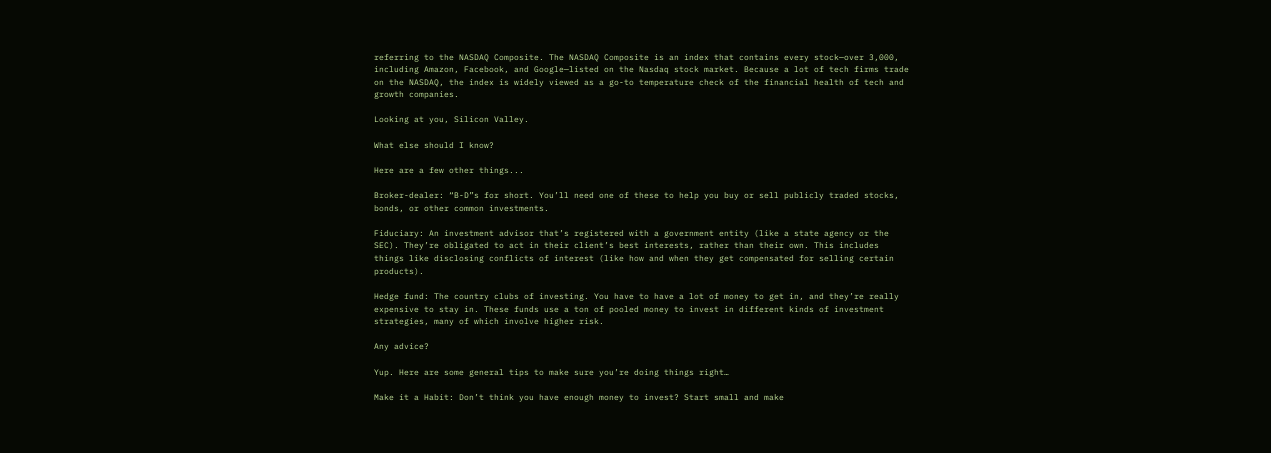referring to the NASDAQ Composite. The NASDAQ Composite is an index that contains every stock—over 3,000, including Amazon, Facebook, and Google—listed on the Nasdaq stock market. Because a lot of tech firms trade on the NASDAQ, the index is widely viewed as a go-to temperature check of the financial health of tech and growth companies.

Looking at you, Silicon Valley.

What else should I know?

Here are a few other things...

Broker-dealer: “B-D”s for short. You’ll need one of these to help you buy or sell publicly traded stocks, bonds, or other common investments.

Fiduciary: An investment advisor that’s registered with a government entity (like a state agency or the SEC). They’re obligated to act in their client’s best interests, rather than their own. This includes things like disclosing conflicts of interest (like how and when they get compensated for selling certain products).

Hedge fund: The country clubs of investing. You have to have a lot of money to get in, and they’re really expensive to stay in. These funds use a ton of pooled money to invest in different kinds of investment strategies, many of which involve higher risk.

Any advice?

Yup. Here are some general tips to make sure you’re doing things right…

Make it a Habit: Don’t think you have enough money to invest? Start small and make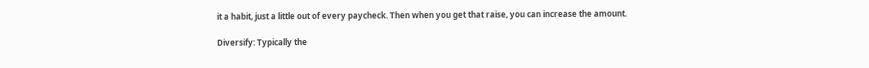it a habit, just a little out of every paycheck. Then when you get that raise, you can increase the amount.

Diversify: Typically the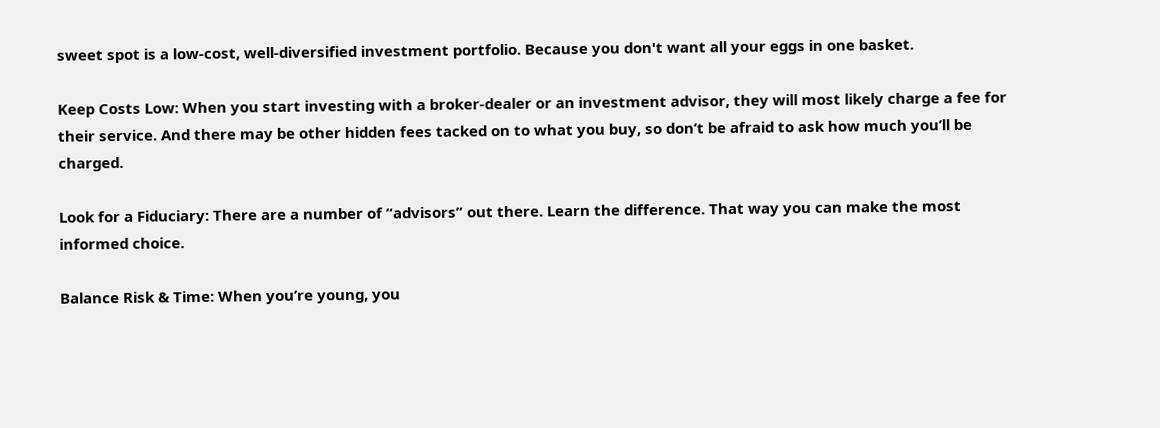sweet spot is a low-cost, well-diversified investment portfolio. Because you don't want all your eggs in one basket.

Keep Costs Low: When you start investing with a broker-dealer or an investment advisor, they will most likely charge a fee for their service. And there may be other hidden fees tacked on to what you buy, so don’t be afraid to ask how much you’ll be charged.

Look for a Fiduciary: There are a number of “advisors” out there. Learn the difference. That way you can make the most informed choice.

Balance Risk & Time: When you’re young, you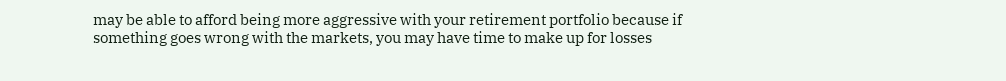may be able to afford being more aggressive with your retirement portfolio because if something goes wrong with the markets, you may have time to make up for losses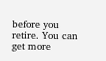before you retire. You can get more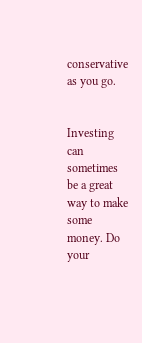conservative as you go.


Investing can sometimes be a great way to make some money. Do your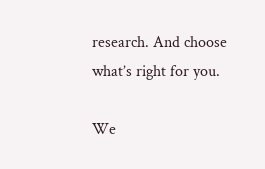research. And choose what’s right for you.

We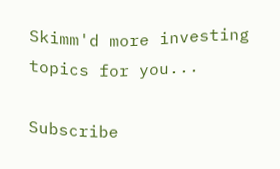Skimm'd more investing topics for you...

Subscribe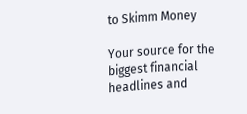to Skimm Money

Your source for the biggest financial headlines and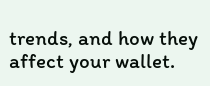trends, and how they affect your wallet.